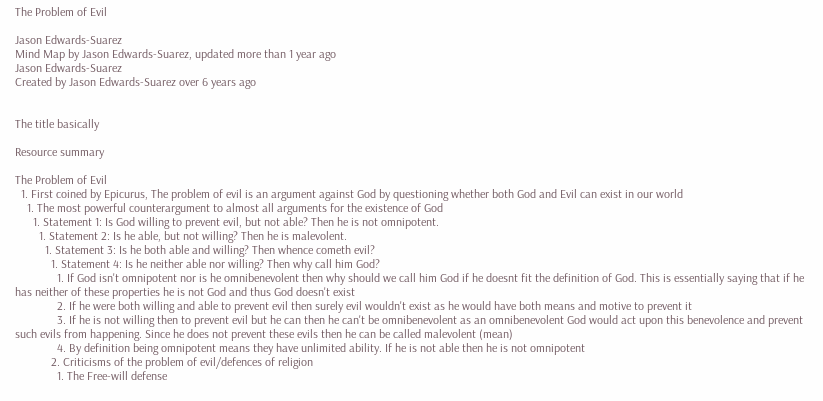The Problem of Evil

Jason Edwards-Suarez
Mind Map by Jason Edwards-Suarez, updated more than 1 year ago
Jason Edwards-Suarez
Created by Jason Edwards-Suarez over 6 years ago


The title basically

Resource summary

The Problem of Evil
  1. First coined by Epicurus, The problem of evil is an argument against God by questioning whether both God and Evil can exist in our world
    1. The most powerful counterargument to almost all arguments for the existence of God
      1. Statement 1: Is God willing to prevent evil, but not able? Then he is not omnipotent.
        1. Statement 2: Is he able, but not willing? Then he is malevolent.
          1. Statement 3: Is he both able and willing? Then whence cometh evil?
            1. Statement 4: Is he neither able nor willing? Then why call him God?
              1. If God isn't omnipotent nor is he omnibenevolent then why should we call him God if he doesnt fit the definition of God. This is essentially saying that if he has neither of these properties he is not God and thus God doesn't exist
              2. If he were both willing and able to prevent evil then surely evil wouldn't exist as he would have both means and motive to prevent it
              3. If he is not willing then to prevent evil but he can then he can't be omnibenevolent as an omnibenevolent God would act upon this benevolence and prevent such evils from happening. Since he does not prevent these evils then he can be called malevolent (mean)
              4. By definition being omnipotent means they have unlimited ability. If he is not able then he is not omnipotent
            2. Criticisms of the problem of evil/defences of religion
              1. The Free-will defense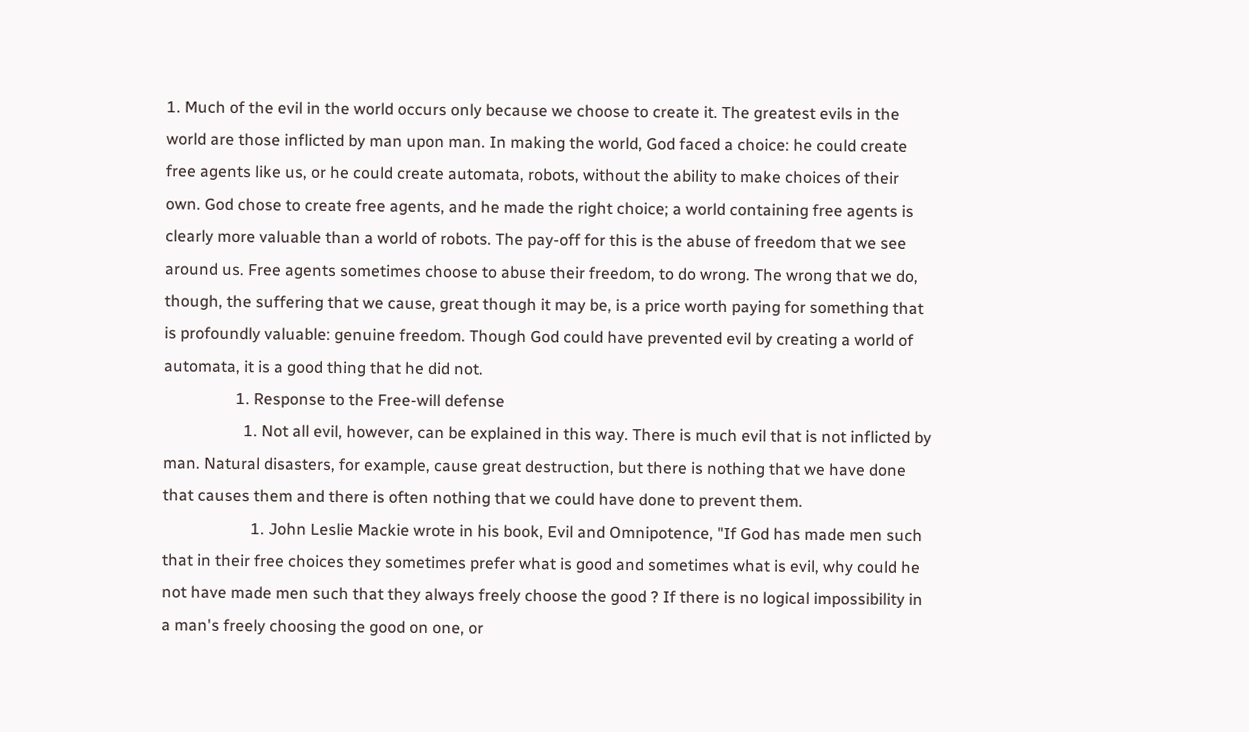1. Much of the evil in the world occurs only because we choose to create it. The greatest evils in the world are those inflicted by man upon man. In making the world, God faced a choice: he could create free agents like us, or he could create automata, robots, without the ability to make choices of their own. God chose to create free agents, and he made the right choice; a world containing free agents is clearly more valuable than a world of robots. The pay-off for this is the abuse of freedom that we see around us. Free agents sometimes choose to abuse their freedom, to do wrong. The wrong that we do, though, the suffering that we cause, great though it may be, is a price worth paying for something that is profoundly valuable: genuine freedom. Though God could have prevented evil by creating a world of automata, it is a good thing that he did not.
                  1. Response to the Free-will defense
                    1. Not all evil, however, can be explained in this way. There is much evil that is not inflicted by man. Natural disasters, for example, cause great destruction, but there is nothing that we have done that causes them and there is often nothing that we could have done to prevent them.
                      1. John Leslie Mackie wrote in his book, Evil and Omnipotence, "If God has made men such that in their free choices they sometimes prefer what is good and sometimes what is evil, why could he not have made men such that they always freely choose the good ? If there is no logical impossibility in a man's freely choosing the good on one, or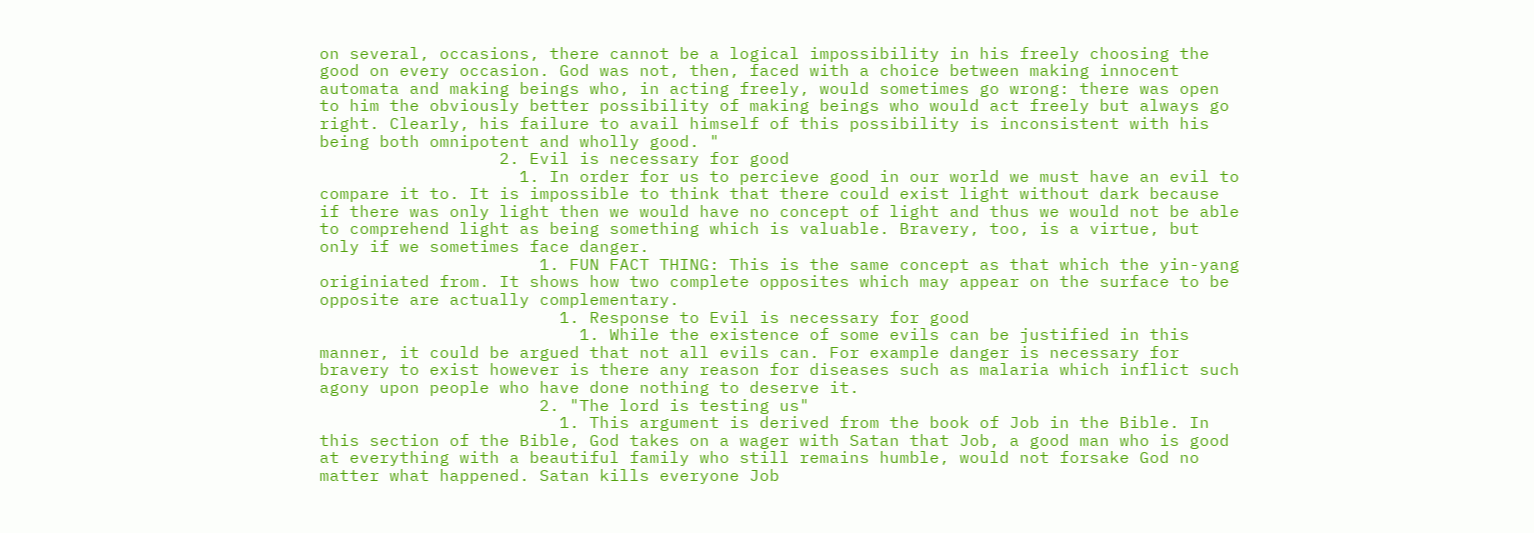on several, occasions, there cannot be a logical impossibility in his freely choosing the good on every occasion. God was not, then, faced with a choice between making innocent automata and making beings who, in acting freely, would sometimes go wrong: there was open to him the obviously better possibility of making beings who would act freely but always go right. Clearly, his failure to avail himself of this possibility is inconsistent with his being both omnipotent and wholly good. "
                  2. Evil is necessary for good
                    1. In order for us to percieve good in our world we must have an evil to compare it to. It is impossible to think that there could exist light without dark because if there was only light then we would have no concept of light and thus we would not be able to comprehend light as being something which is valuable. Bravery, too, is a virtue, but only if we sometimes face danger.
                      1. FUN FACT THING: This is the same concept as that which the yin-yang originiated from. It shows how two complete opposites which may appear on the surface to be opposite are actually complementary.
                        1. Response to Evil is necessary for good
                          1. While the existence of some evils can be justified in this manner, it could be argued that not all evils can. For example danger is necessary for bravery to exist however is there any reason for diseases such as malaria which inflict such agony upon people who have done nothing to deserve it.
                      2. "The lord is testing us"
                        1. This argument is derived from the book of Job in the Bible. In this section of the Bible, God takes on a wager with Satan that Job, a good man who is good at everything with a beautiful family who still remains humble, would not forsake God no matter what happened. Satan kills everyone Job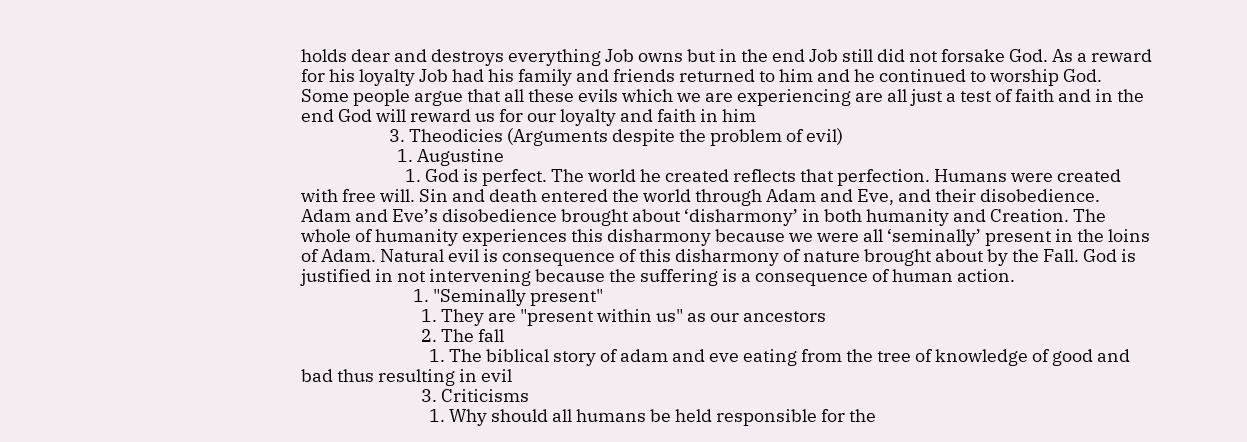holds dear and destroys everything Job owns but in the end Job still did not forsake God. As a reward for his loyalty Job had his family and friends returned to him and he continued to worship God. Some people argue that all these evils which we are experiencing are all just a test of faith and in the end God will reward us for our loyalty and faith in him
                      3. Theodicies (Arguments despite the problem of evil)
                        1. Augustine
                          1. God is perfect. The world he created reflects that perfection. Humans were created with free will. Sin and death entered the world through Adam and Eve, and their disobedience. Adam and Eve’s disobedience brought about ‘disharmony’ in both humanity and Creation. The whole of humanity experiences this disharmony because we were all ‘seminally’ present in the loins of Adam. Natural evil is consequence of this disharmony of nature brought about by the Fall. God is justified in not intervening because the suffering is a consequence of human action.
                            1. "Seminally present"
                              1. They are "present within us" as our ancestors
                              2. The fall
                                1. The biblical story of adam and eve eating from the tree of knowledge of good and bad thus resulting in evil
                              3. Criticisms
                                1. Why should all humans be held responsible for the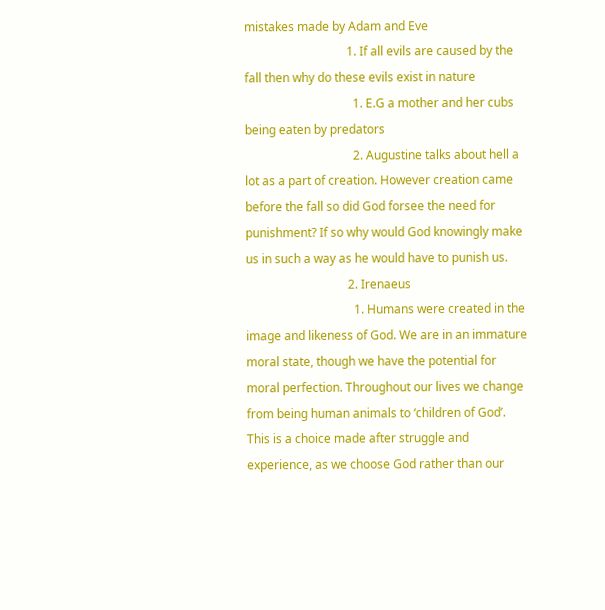mistakes made by Adam and Eve
                                  1. If all evils are caused by the fall then why do these evils exist in nature
                                    1. E.G a mother and her cubs being eaten by predators
                                    2. Augustine talks about hell a lot as a part of creation. However creation came before the fall so did God forsee the need for punishment? If so why would God knowingly make us in such a way as he would have to punish us.
                                  2. Irenaeus
                                    1. Humans were created in the image and likeness of God. We are in an immature moral state, though we have the potential for moral perfection. Throughout our lives we change from being human animals to ‘children of God’. This is a choice made after struggle and experience, as we choose God rather than our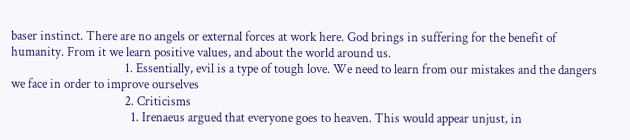baser instinct. There are no angels or external forces at work here. God brings in suffering for the benefit of humanity. From it we learn positive values, and about the world around us.
                                      1. Essentially, evil is a type of tough love. We need to learn from our mistakes and the dangers we face in order to improve ourselves
                                      2. Criticisms
                                        1. Irenaeus argued that everyone goes to heaven. This would appear unjust, in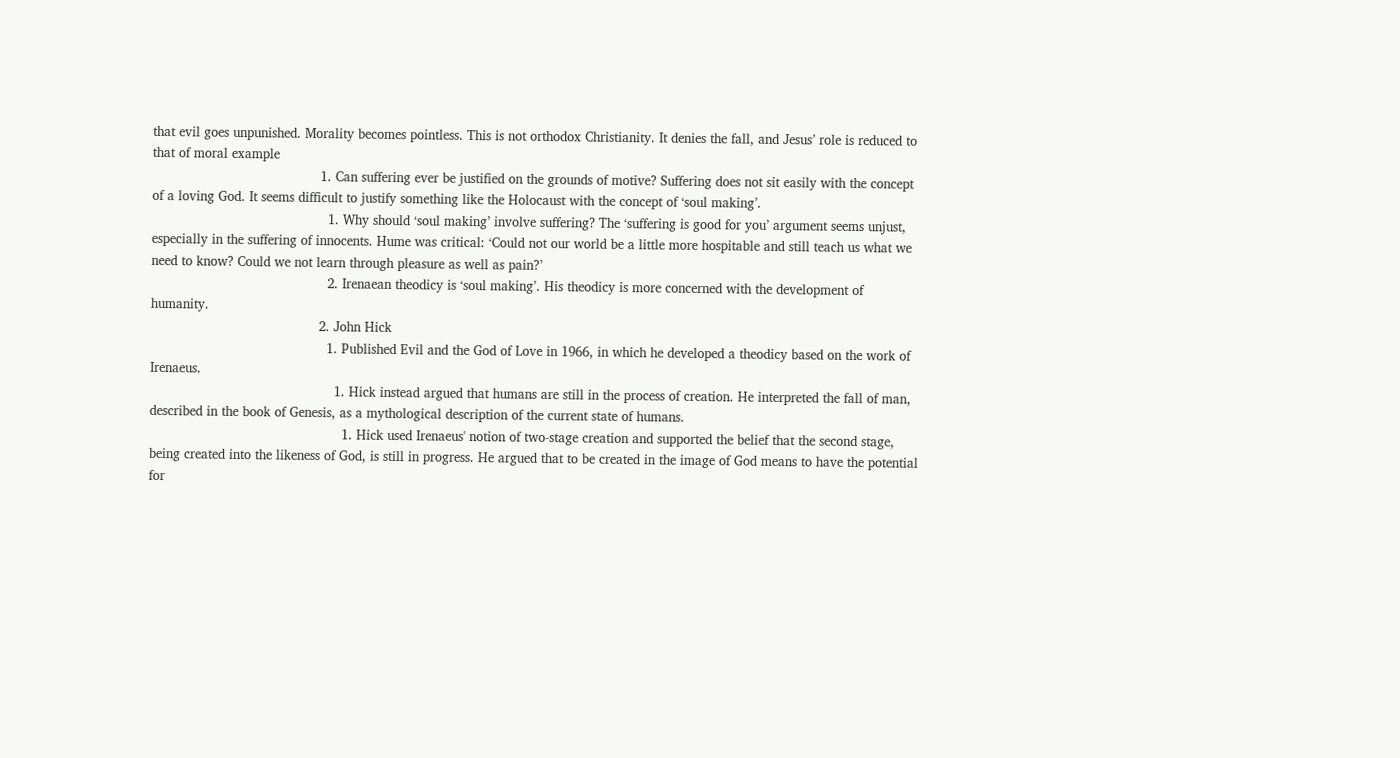that evil goes unpunished. Morality becomes pointless. This is not orthodox Christianity. It denies the fall, and Jesus’ role is reduced to that of moral example
                                          1. Can suffering ever be justified on the grounds of motive? Suffering does not sit easily with the concept of a loving God. It seems difficult to justify something like the Holocaust with the concept of ‘soul making’.
                                            1. Why should ‘soul making’ involve suffering? The ‘suffering is good for you’ argument seems unjust, especially in the suffering of innocents. Hume was critical: ‘Could not our world be a little more hospitable and still teach us what we need to know? Could we not learn through pleasure as well as pain?’
                                            2. Irenaean theodicy is ‘soul making’. His theodicy is more concerned with the development of humanity.
                                          2. John Hick
                                            1. Published Evil and the God of Love in 1966, in which he developed a theodicy based on the work of Irenaeus.
                                              1. Hick instead argued that humans are still in the process of creation. He interpreted the fall of man, described in the book of Genesis, as a mythological description of the current state of humans.
                                                1. Hick used Irenaeus' notion of two-stage creation and supported the belief that the second stage, being created into the likeness of God, is still in progress. He argued that to be created in the image of God means to have the potential for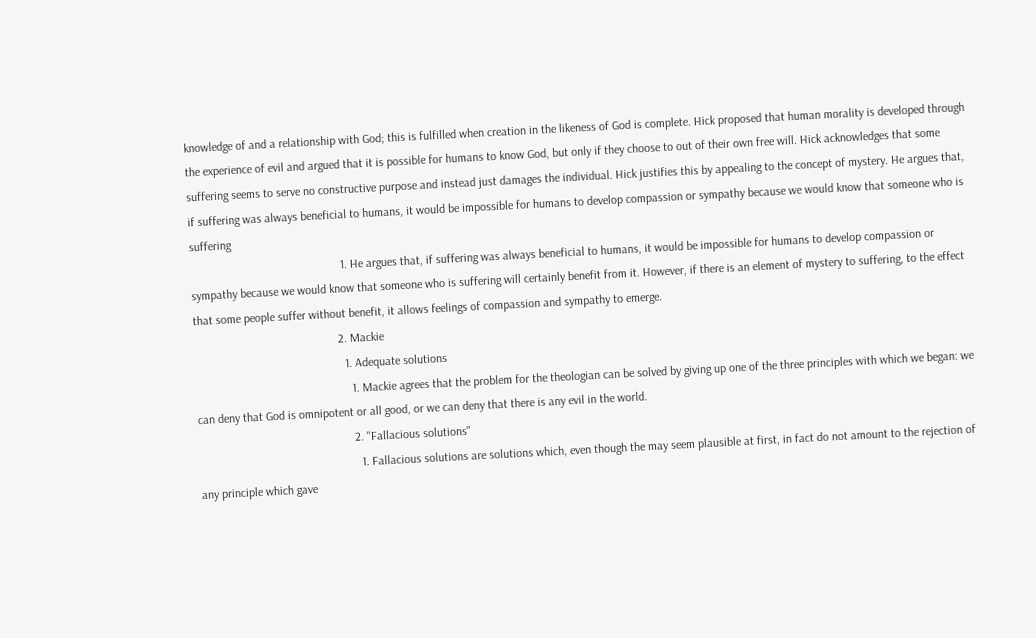knowledge of and a relationship with God; this is fulfilled when creation in the likeness of God is complete. Hick proposed that human morality is developed through the experience of evil and argued that it is possible for humans to know God, but only if they choose to out of their own free will. Hick acknowledges that some suffering seems to serve no constructive purpose and instead just damages the individual. Hick justifies this by appealing to the concept of mystery. He argues that, if suffering was always beneficial to humans, it would be impossible for humans to develop compassion or sympathy because we would know that someone who is suffering
                                                  1. He argues that, if suffering was always beneficial to humans, it would be impossible for humans to develop compassion or sympathy because we would know that someone who is suffering will certainly benefit from it. However, if there is an element of mystery to suffering, to the effect that some people suffer without benefit, it allows feelings of compassion and sympathy to emerge.
                                                2. Mackie
                                                  1. Adequate solutions
                                                    1. Mackie agrees that the problem for the theologian can be solved by giving up one of the three principles with which we began: we can deny that God is omnipotent or all good, or we can deny that there is any evil in the world.
                                                    2. "Fallacious solutions"
                                                      1. Fallacious solutions are solutions which, even though the may seem plausible at first, in fact do not amount to the rejection of any principle which gave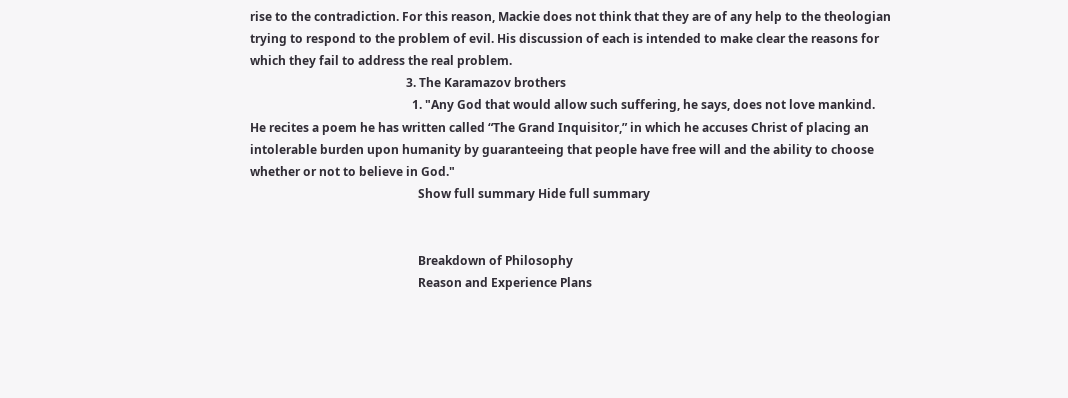rise to the contradiction. For this reason, Mackie does not think that they are of any help to the theologian trying to respond to the problem of evil. His discussion of each is intended to make clear the reasons for which they fail to address the real problem.
                                                    3. The Karamazov brothers
                                                      1. "Any God that would allow such suffering, he says, does not love mankind. He recites a poem he has written called “The Grand Inquisitor,” in which he accuses Christ of placing an intolerable burden upon humanity by guaranteeing that people have free will and the ability to choose whether or not to believe in God."
                                                        Show full summary Hide full summary


                                                        Breakdown of Philosophy
                                                        Reason and Experience Plans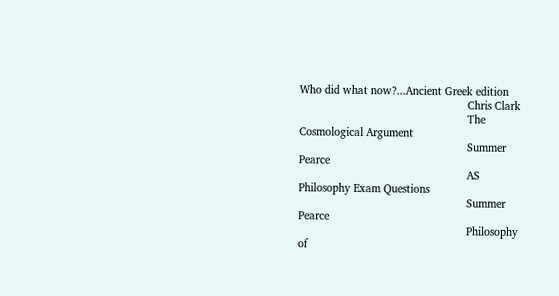Who did what now?...Ancient Greek edition
                                                        Chris Clark
                                                        The Cosmological Argument
                                                        Summer Pearce
                                                        AS Philosophy Exam Questions
                                                        Summer Pearce
                                                        Philosophy of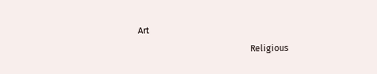Art
                                                        Religious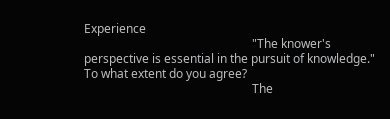Experience
                                                        "The knower's perspective is essential in the pursuit of knowledge." To what extent do you agree?
                                                        The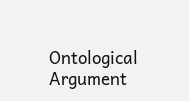Ontological Argument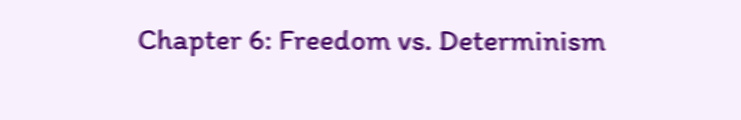Chapter 6: Freedom vs. Determinism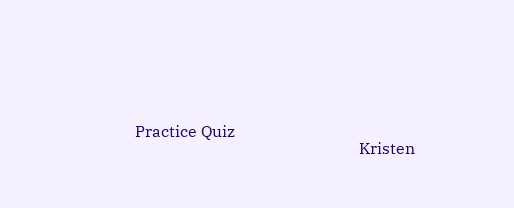Practice Quiz
                                                        Kristen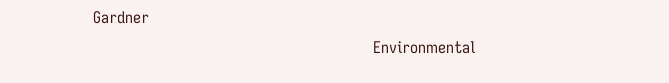Gardner
                                                        Environmental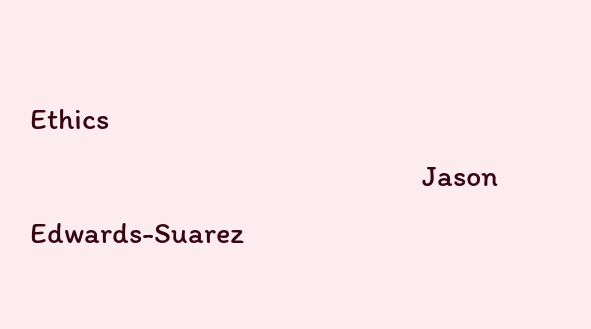Ethics
                                                        Jason Edwards-Suarez